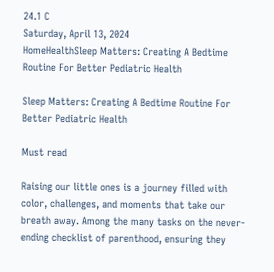24.1 C
Saturday, April 13, 2024
HomeHealthSleep Matters: Creating A Bedtime Routine For Better Pediatric Health

Sleep Matters: Creating A Bedtime Routine For Better Pediatric Health

Must read

Raising our little ones is a journey filled with color, challenges, and moments that take our breath away. Among the many tasks on the never-ending checklist of parenthood, ensuring they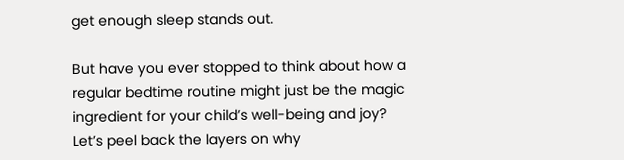get enough sleep stands out.

But have you ever stopped to think about how a regular bedtime routine might just be the magic ingredient for your child’s well-being and joy? Let’s peel back the layers on why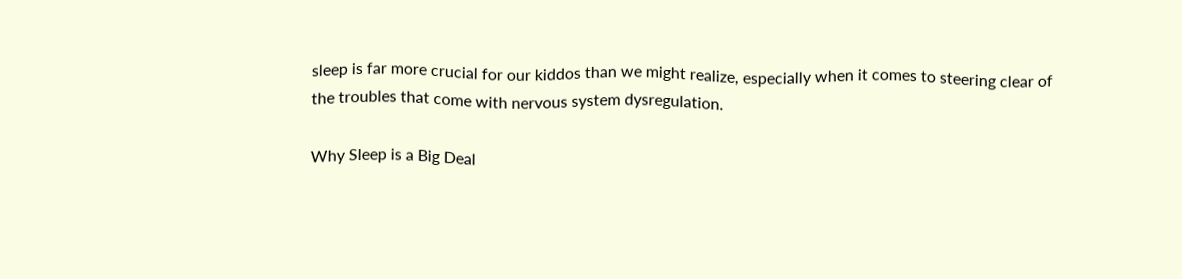sleep is far more crucial for our kiddos than we might realize, especially when it comes to steering clear of the troubles that come with nervous system dysregulation.

Why Sleep is a Big Deal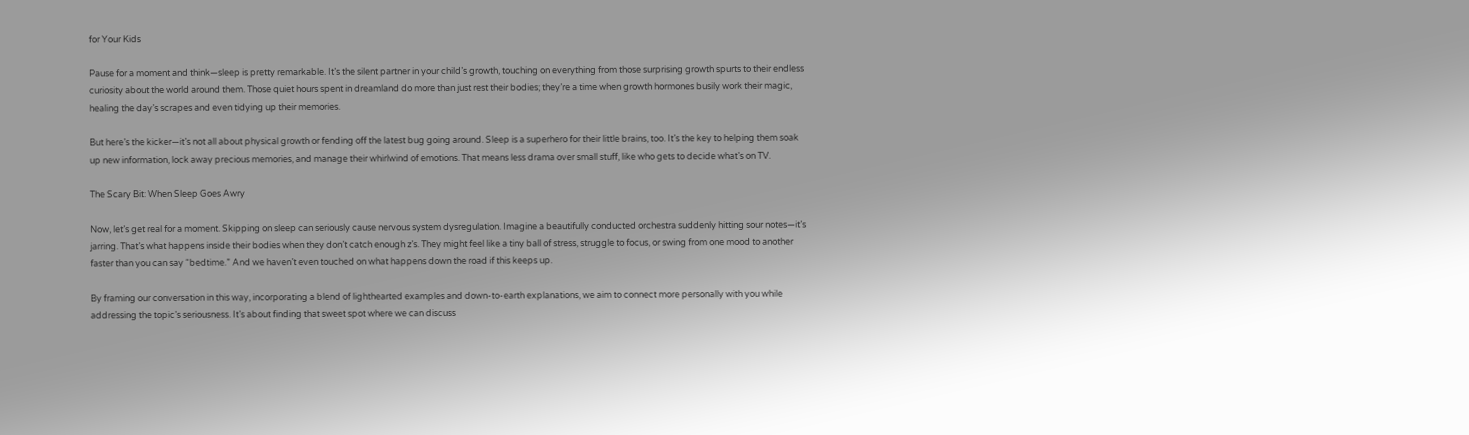for Your Kids

Pause for a moment and think—sleep is pretty remarkable. It’s the silent partner in your child’s growth, touching on everything from those surprising growth spurts to their endless curiosity about the world around them. Those quiet hours spent in dreamland do more than just rest their bodies; they’re a time when growth hormones busily work their magic, healing the day’s scrapes and even tidying up their memories.

But here’s the kicker—it’s not all about physical growth or fending off the latest bug going around. Sleep is a superhero for their little brains, too. It’s the key to helping them soak up new information, lock away precious memories, and manage their whirlwind of emotions. That means less drama over small stuff, like who gets to decide what’s on TV.

The Scary Bit: When Sleep Goes Awry

Now, let’s get real for a moment. Skipping on sleep can seriously cause nervous system dysregulation. Imagine a beautifully conducted orchestra suddenly hitting sour notes—it’s jarring. That’s what happens inside their bodies when they don’t catch enough z’s. They might feel like a tiny ball of stress, struggle to focus, or swing from one mood to another faster than you can say “bedtime.” And we haven’t even touched on what happens down the road if this keeps up.

By framing our conversation in this way, incorporating a blend of lighthearted examples and down-to-earth explanations, we aim to connect more personally with you while addressing the topic’s seriousness. It’s about finding that sweet spot where we can discuss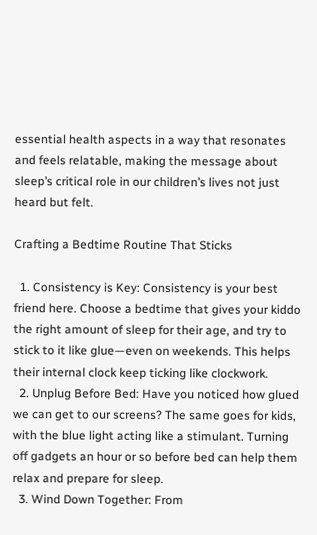essential health aspects in a way that resonates and feels relatable, making the message about sleep’s critical role in our children’s lives not just heard but felt.

Crafting a Bedtime Routine That Sticks

  1. Consistency is Key: Consistency is your best friend here. Choose a bedtime that gives your kiddo the right amount of sleep for their age, and try to stick to it like glue—even on weekends. This helps their internal clock keep ticking like clockwork.
  2. Unplug Before Bed: Have you noticed how glued we can get to our screens? The same goes for kids, with the blue light acting like a stimulant. Turning off gadgets an hour or so before bed can help them relax and prepare for sleep.
  3. Wind Down Together: From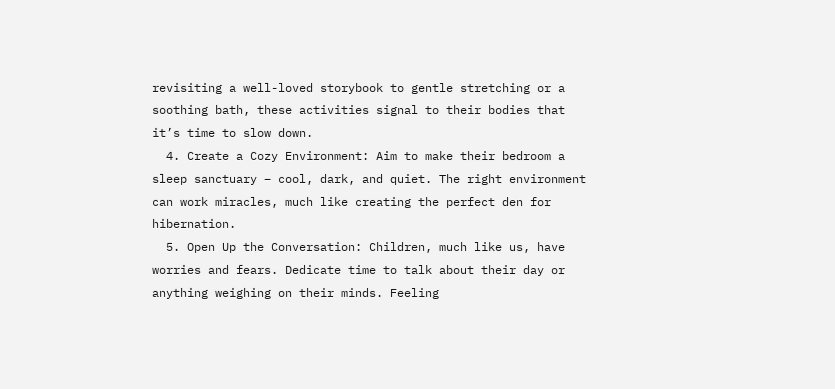revisiting a well-loved storybook to gentle stretching or a soothing bath, these activities signal to their bodies that it’s time to slow down.
  4. Create a Cozy Environment: Aim to make their bedroom a sleep sanctuary – cool, dark, and quiet. The right environment can work miracles, much like creating the perfect den for hibernation.
  5. Open Up the Conversation: Children, much like us, have worries and fears. Dedicate time to talk about their day or anything weighing on their minds. Feeling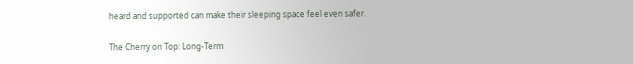heard and supported can make their sleeping space feel even safer.

The Cherry on Top: Long-Term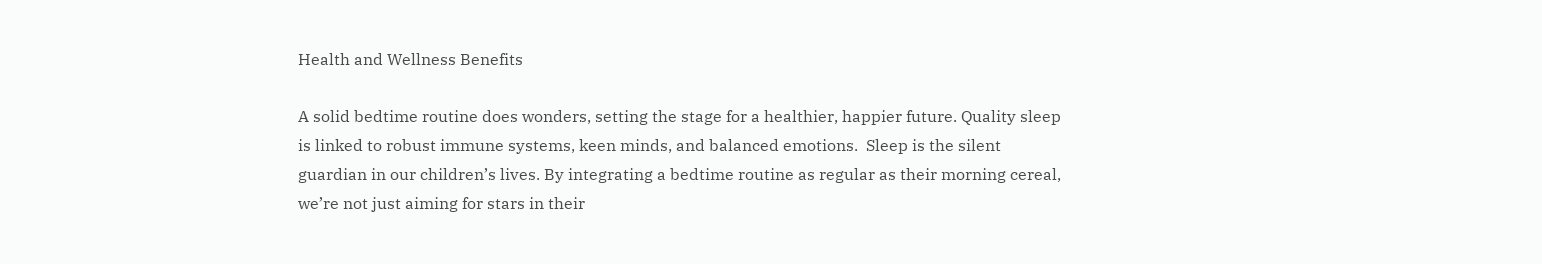Health and Wellness Benefits

A solid bedtime routine does wonders, setting the stage for a healthier, happier future. Quality sleep is linked to robust immune systems, keen minds, and balanced emotions.  Sleep is the silent guardian in our children’s lives. By integrating a bedtime routine as regular as their morning cereal, we’re not just aiming for stars in their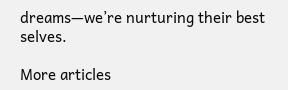dreams—we’re nurturing their best selves.

More articles